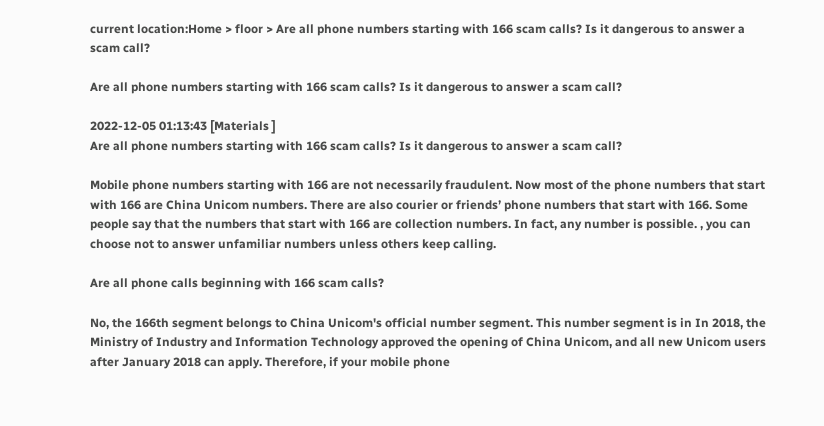current location:Home > floor > Are all phone numbers starting with 166 scam calls? Is it dangerous to answer a scam call?

Are all phone numbers starting with 166 scam calls? Is it dangerous to answer a scam call?

2022-12-05 01:13:43 [Materials ]
Are all phone numbers starting with 166 scam calls? Is it dangerous to answer a scam call?

Mobile phone numbers starting with 166 are not necessarily fraudulent. Now most of the phone numbers that start with 166 are China Unicom numbers. There are also courier or friends’ phone numbers that start with 166. Some people say that the numbers that start with 166 are collection numbers. In fact, any number is possible. , you can choose not to answer unfamiliar numbers unless others keep calling.

Are all phone calls beginning with 166 scam calls?

No, the 166th segment belongs to China Unicom's official number segment. This number segment is in In 2018, the Ministry of Industry and Information Technology approved the opening of China Unicom, and all new Unicom users after January 2018 can apply. Therefore, if your mobile phone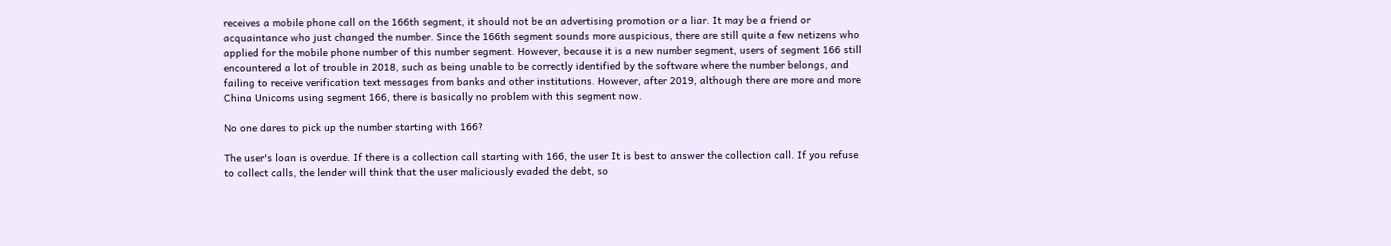receives a mobile phone call on the 166th segment, it should not be an advertising promotion or a liar. It may be a friend or acquaintance who just changed the number. Since the 166th segment sounds more auspicious, there are still quite a few netizens who applied for the mobile phone number of this number segment. However, because it is a new number segment, users of segment 166 still encountered a lot of trouble in 2018, such as being unable to be correctly identified by the software where the number belongs, and failing to receive verification text messages from banks and other institutions. However, after 2019, although there are more and more China Unicoms using segment 166, there is basically no problem with this segment now.

No one dares to pick up the number starting with 166?

The user's loan is overdue. If there is a collection call starting with 166, the user It is best to answer the collection call. If you refuse to collect calls, the lender will think that the user maliciously evaded the debt, so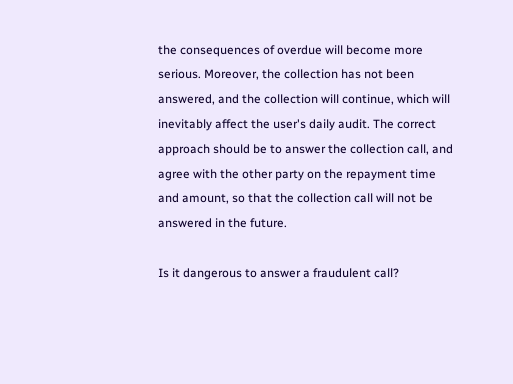the consequences of overdue will become more serious. Moreover, the collection has not been answered, and the collection will continue, which will inevitably affect the user's daily audit. The correct approach should be to answer the collection call, and agree with the other party on the repayment time and amount, so that the collection call will not be answered in the future.

Is it dangerous to answer a fraudulent call?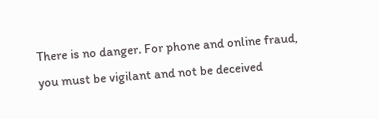There is no danger. For phone and online fraud, you must be vigilant and not be deceived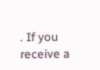. If you receive a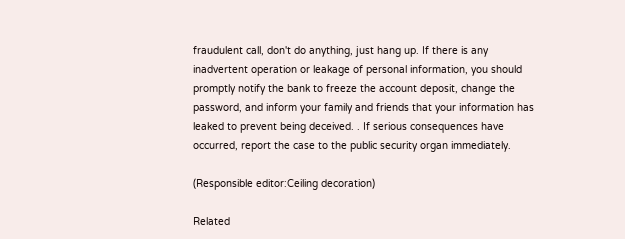fraudulent call, don't do anything, just hang up. If there is any inadvertent operation or leakage of personal information, you should promptly notify the bank to freeze the account deposit, change the password, and inform your family and friends that your information has leaked to prevent being deceived. . If serious consequences have occurred, report the case to the public security organ immediately.

(Responsible editor:Ceiling decoration)

Related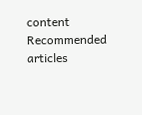content
Recommended articles